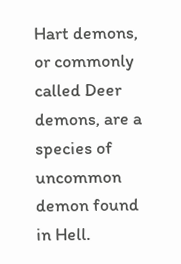Hart demons, or commonly called Deer demons, are a species of uncommon demon found in Hell.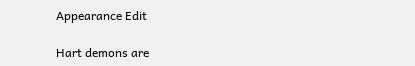Appearance Edit

Hart demons are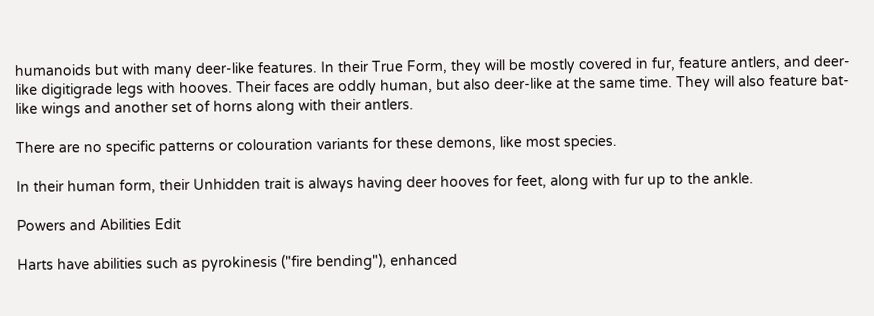humanoids but with many deer-like features. In their True Form, they will be mostly covered in fur, feature antlers, and deer-like digitigrade legs with hooves. Their faces are oddly human, but also deer-like at the same time. They will also feature bat-like wings and another set of horns along with their antlers.

There are no specific patterns or colouration variants for these demons, like most species.

In their human form, their Unhidden trait is always having deer hooves for feet, along with fur up to the ankle.

Powers and Abilities Edit

Harts have abilities such as pyrokinesis ("fire bending"), enhanced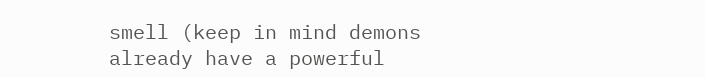smell (keep in mind demons already have a powerful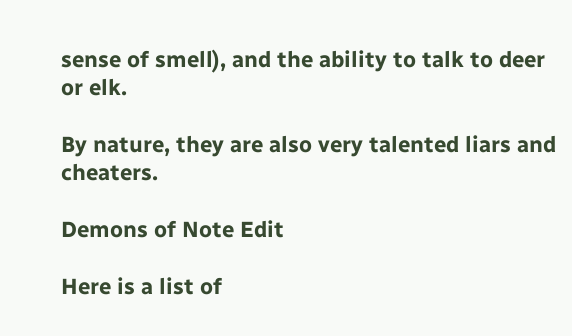sense of smell), and the ability to talk to deer or elk.

By nature, they are also very talented liars and cheaters.

Demons of Note Edit

Here is a list of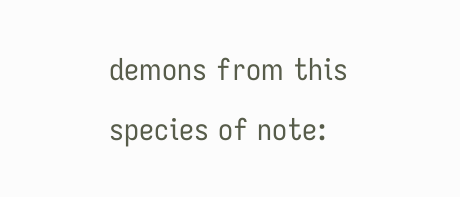demons from this species of note: